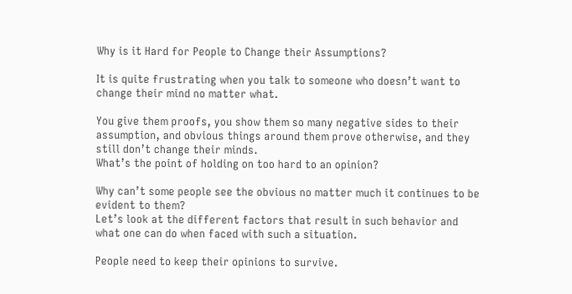Why is it Hard for People to Change their Assumptions?

It is quite frustrating when you talk to someone who doesn’t want to change their mind no matter what.

You give them proofs, you show them so many negative sides to their assumption, and obvious things around them prove otherwise, and they still don’t change their minds.
What’s the point of holding on too hard to an opinion?

Why can’t some people see the obvious no matter much it continues to be evident to them?
Let’s look at the different factors that result in such behavior and what one can do when faced with such a situation.

People need to keep their opinions to survive.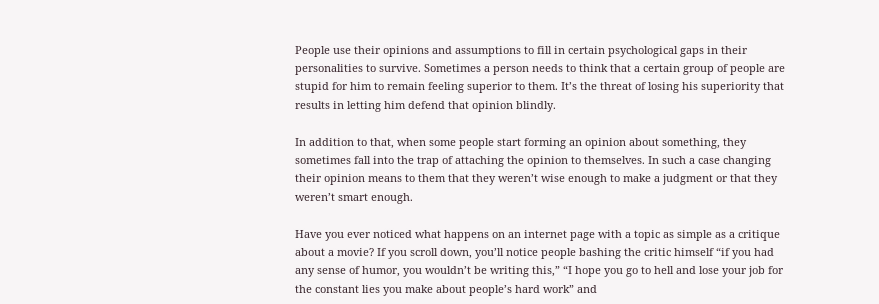People use their opinions and assumptions to fill in certain psychological gaps in their personalities to survive. Sometimes a person needs to think that a certain group of people are stupid for him to remain feeling superior to them. It’s the threat of losing his superiority that results in letting him defend that opinion blindly.

In addition to that, when some people start forming an opinion about something, they sometimes fall into the trap of attaching the opinion to themselves. In such a case changing their opinion means to them that they weren’t wise enough to make a judgment or that they weren’t smart enough.

Have you ever noticed what happens on an internet page with a topic as simple as a critique about a movie? If you scroll down, you’ll notice people bashing the critic himself “if you had any sense of humor, you wouldn’t be writing this,” “I hope you go to hell and lose your job for the constant lies you make about people’s hard work” and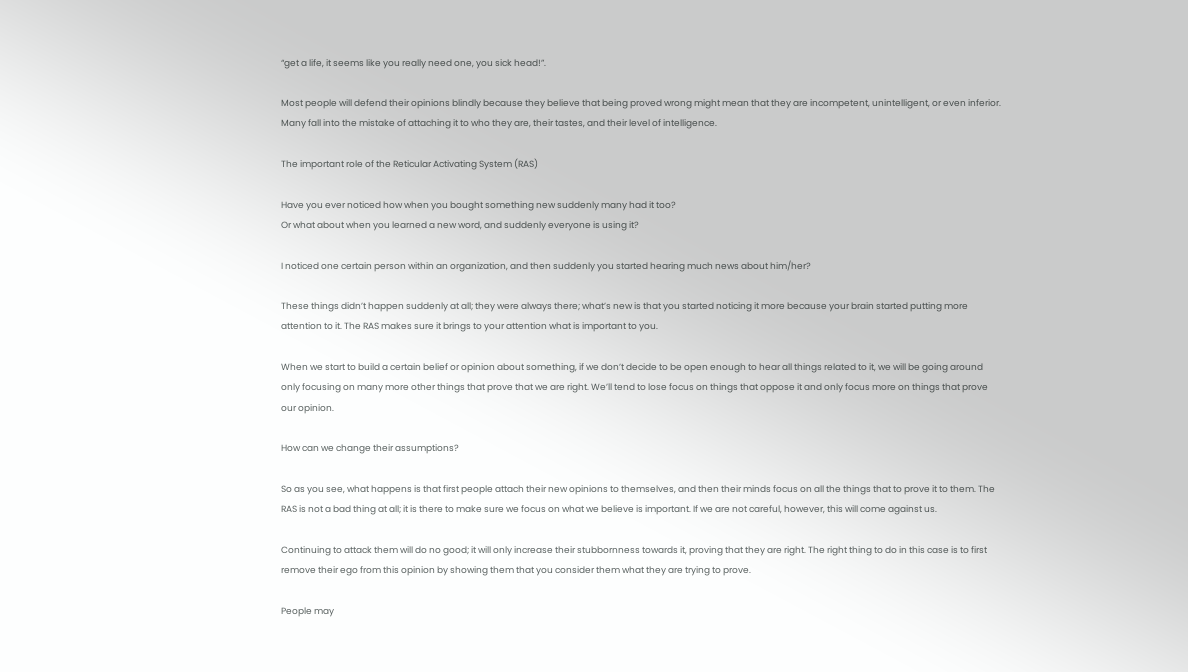“get a life, it seems like you really need one, you sick head!”.

Most people will defend their opinions blindly because they believe that being proved wrong might mean that they are incompetent, unintelligent, or even inferior. Many fall into the mistake of attaching it to who they are, their tastes, and their level of intelligence.

The important role of the Reticular Activating System (RAS)

Have you ever noticed how when you bought something new suddenly many had it too?
Or what about when you learned a new word, and suddenly everyone is using it?

I noticed one certain person within an organization, and then suddenly you started hearing much news about him/her?

These things didn’t happen suddenly at all; they were always there; what’s new is that you started noticing it more because your brain started putting more attention to it. The RAS makes sure it brings to your attention what is important to you.

When we start to build a certain belief or opinion about something, if we don’t decide to be open enough to hear all things related to it, we will be going around only focusing on many more other things that prove that we are right. We’ll tend to lose focus on things that oppose it and only focus more on things that prove our opinion.

How can we change their assumptions?

So as you see, what happens is that first people attach their new opinions to themselves, and then their minds focus on all the things that to prove it to them. The RAS is not a bad thing at all; it is there to make sure we focus on what we believe is important. If we are not careful, however, this will come against us.

Continuing to attack them will do no good; it will only increase their stubbornness towards it, proving that they are right. The right thing to do in this case is to first remove their ego from this opinion by showing them that you consider them what they are trying to prove.

People may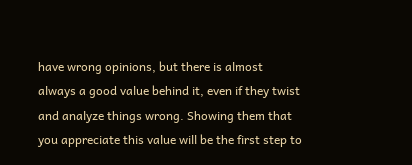have wrong opinions, but there is almost always a good value behind it, even if they twist and analyze things wrong. Showing them that you appreciate this value will be the first step to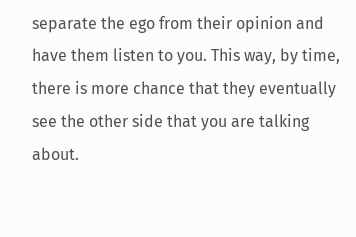separate the ego from their opinion and have them listen to you. This way, by time, there is more chance that they eventually see the other side that you are talking about.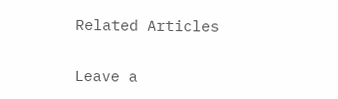Related Articles

Leave a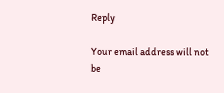Reply

Your email address will not be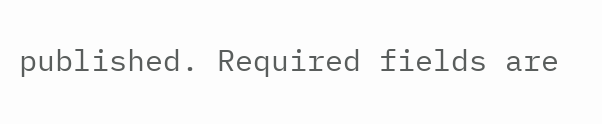published. Required fields are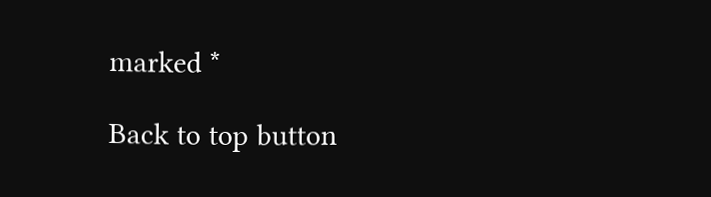marked *

Back to top button